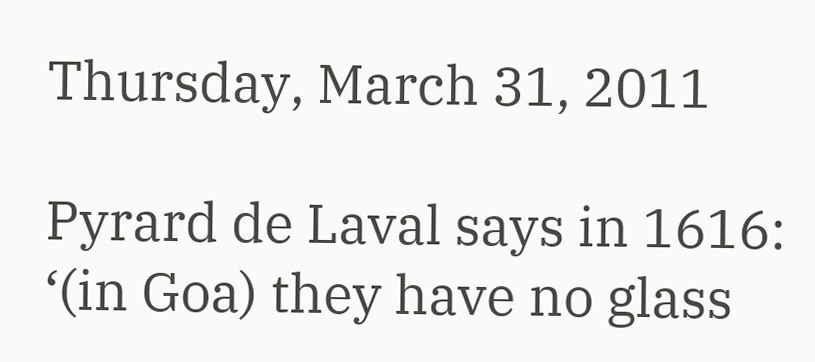Thursday, March 31, 2011

Pyrard de Laval says in 1616: ‘(in Goa) they have no glass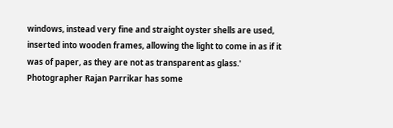windows, instead very fine and straight oyster shells are used, inserted into wooden frames, allowing the light to come in as if it was of paper, as they are not as transparent as glass.'
Photographer Rajan Parrikar has some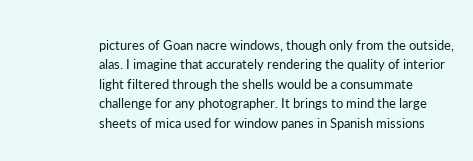pictures of Goan nacre windows, though only from the outside, alas. I imagine that accurately rendering the quality of interior light filtered through the shells would be a consummate challenge for any photographer. It brings to mind the large sheets of mica used for window panes in Spanish missions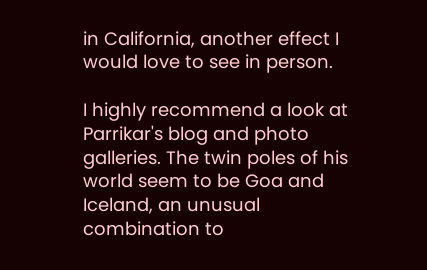in California, another effect I would love to see in person.

I highly recommend a look at Parrikar's blog and photo galleries. The twin poles of his world seem to be Goa and Iceland, an unusual combination to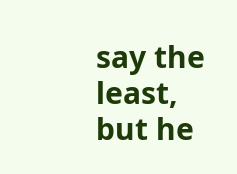say the least, but he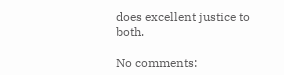does excellent justice to both.

No comments: